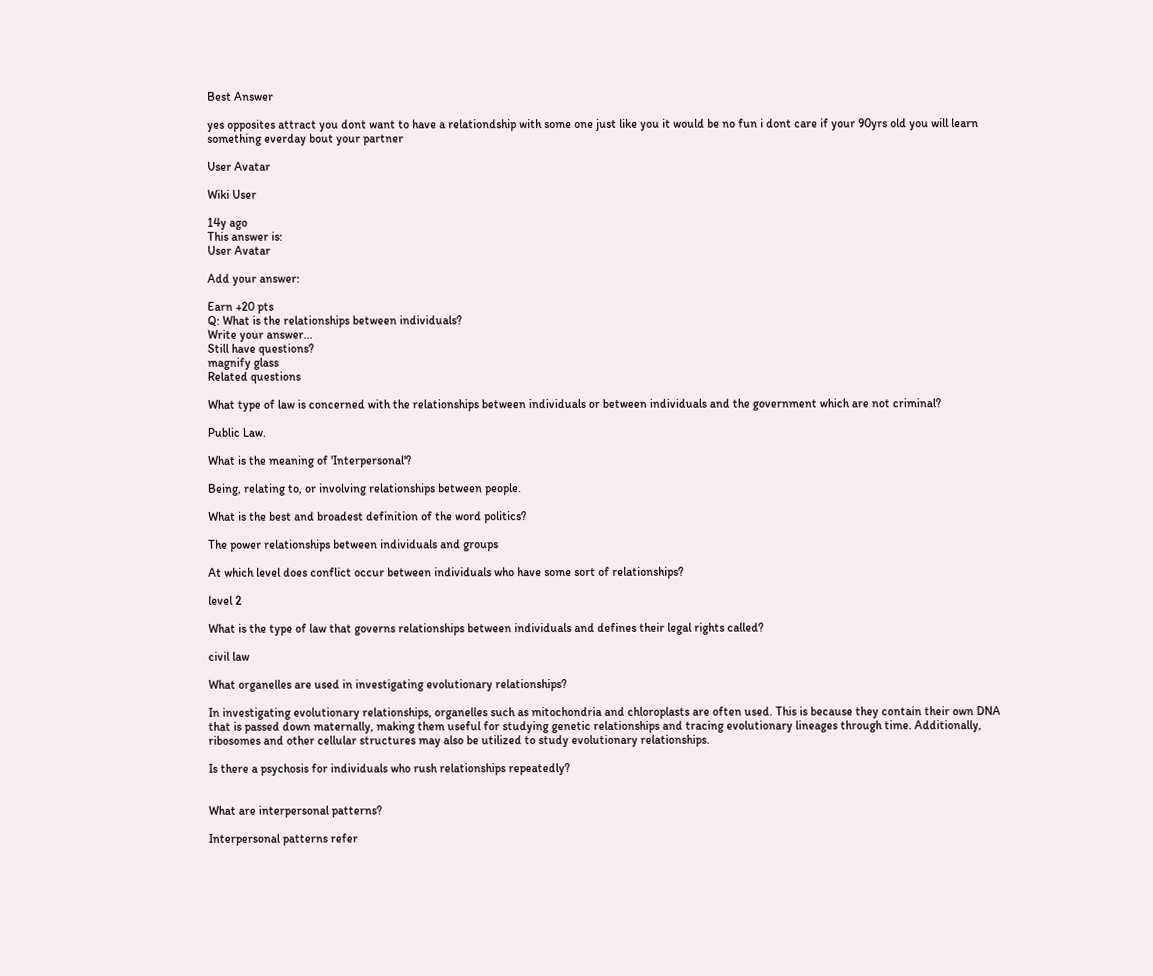Best Answer

yes opposites attract you dont want to have a relationdship with some one just like you it would be no fun i dont care if your 90yrs old you will learn something everday bout your partner

User Avatar

Wiki User

14y ago
This answer is:
User Avatar

Add your answer:

Earn +20 pts
Q: What is the relationships between individuals?
Write your answer...
Still have questions?
magnify glass
Related questions

What type of law is concerned with the relationships between individuals or between individuals and the government which are not criminal?

Public Law.

What is the meaning of 'Interpersonal'?

Being, relating to, or involving relationships between people.

What is the best and broadest definition of the word politics?

The power relationships between individuals and groups

At which level does conflict occur between individuals who have some sort of relationships?

level 2

What is the type of law that governs relationships between individuals and defines their legal rights called?

civil law

What organelles are used in investigating evolutionary relationships?

In investigating evolutionary relationships, organelles such as mitochondria and chloroplasts are often used. This is because they contain their own DNA that is passed down maternally, making them useful for studying genetic relationships and tracing evolutionary lineages through time. Additionally, ribosomes and other cellular structures may also be utilized to study evolutionary relationships.

Is there a psychosis for individuals who rush relationships repeatedly?


What are interpersonal patterns?

Interpersonal patterns refer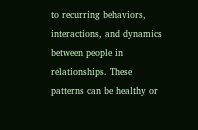to recurring behaviors, interactions, and dynamics between people in relationships. These patterns can be healthy or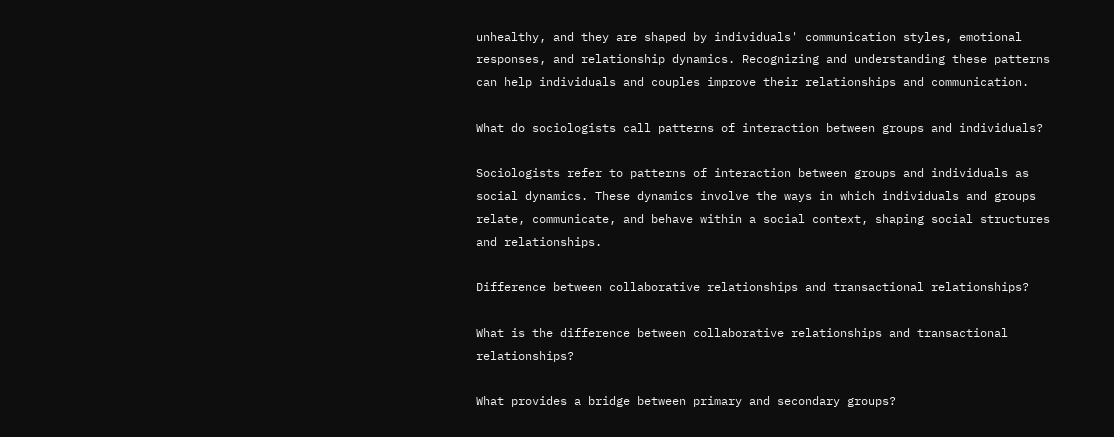unhealthy, and they are shaped by individuals' communication styles, emotional responses, and relationship dynamics. Recognizing and understanding these patterns can help individuals and couples improve their relationships and communication.

What do sociologists call patterns of interaction between groups and individuals?

Sociologists refer to patterns of interaction between groups and individuals as social dynamics. These dynamics involve the ways in which individuals and groups relate, communicate, and behave within a social context, shaping social structures and relationships.

Difference between collaborative relationships and transactional relationships?

What is the difference between collaborative relationships and transactional relationships?

What provides a bridge between primary and secondary groups?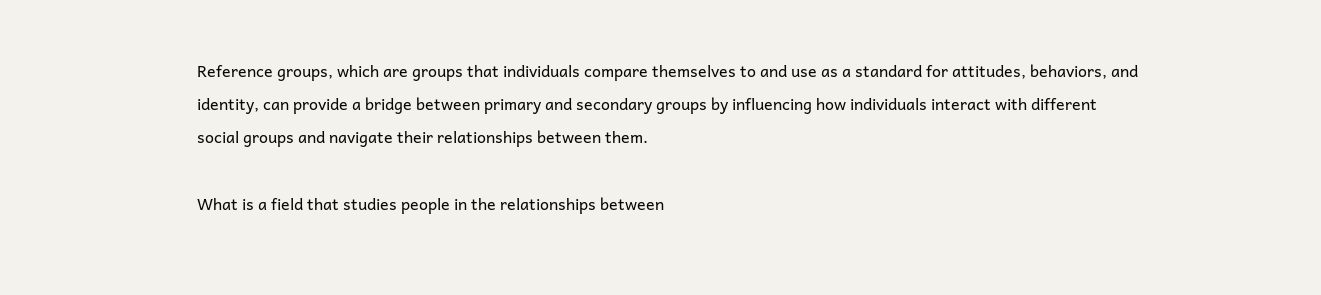Reference groups, which are groups that individuals compare themselves to and use as a standard for attitudes, behaviors, and identity, can provide a bridge between primary and secondary groups by influencing how individuals interact with different social groups and navigate their relationships between them.

What is a field that studies people in the relationships between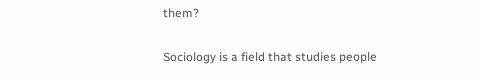them?

Sociology is a field that studies people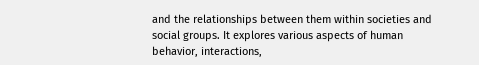and the relationships between them within societies and social groups. It explores various aspects of human behavior, interactions,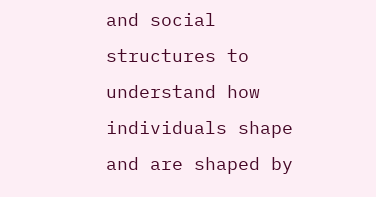and social structures to understand how individuals shape and are shaped by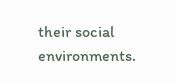their social environments.